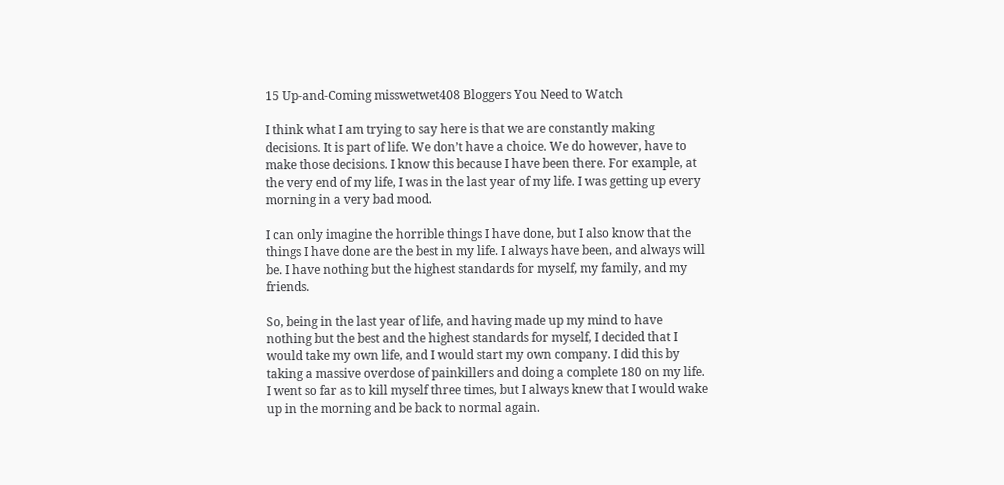15 Up-and-Coming misswetwet408 Bloggers You Need to Watch

I think what I am trying to say here is that we are constantly making decisions. It is part of life. We don’t have a choice. We do however, have to make those decisions. I know this because I have been there. For example, at the very end of my life, I was in the last year of my life. I was getting up every morning in a very bad mood.

I can only imagine the horrible things I have done, but I also know that the things I have done are the best in my life. I always have been, and always will be. I have nothing but the highest standards for myself, my family, and my friends.

So, being in the last year of life, and having made up my mind to have nothing but the best and the highest standards for myself, I decided that I would take my own life, and I would start my own company. I did this by taking a massive overdose of painkillers and doing a complete 180 on my life. I went so far as to kill myself three times, but I always knew that I would wake up in the morning and be back to normal again.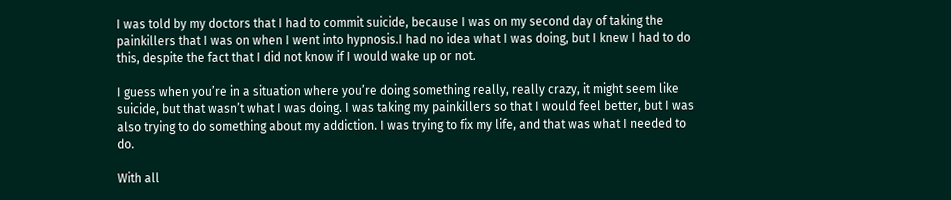I was told by my doctors that I had to commit suicide, because I was on my second day of taking the painkillers that I was on when I went into hypnosis.I had no idea what I was doing, but I knew I had to do this, despite the fact that I did not know if I would wake up or not.

I guess when you’re in a situation where you’re doing something really, really crazy, it might seem like suicide, but that wasn’t what I was doing. I was taking my painkillers so that I would feel better, but I was also trying to do something about my addiction. I was trying to fix my life, and that was what I needed to do.

With all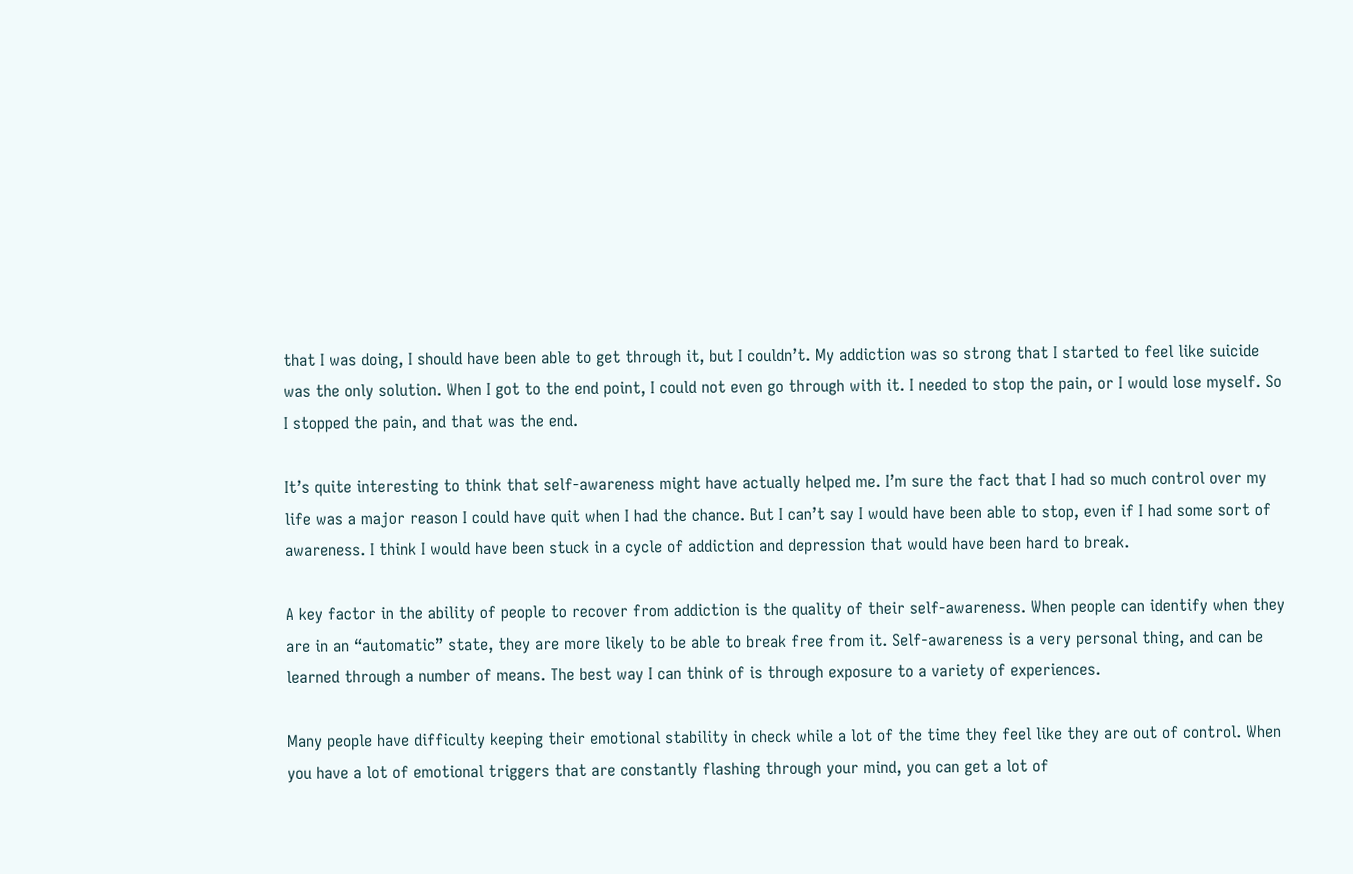that I was doing, I should have been able to get through it, but I couldn’t. My addiction was so strong that I started to feel like suicide was the only solution. When I got to the end point, I could not even go through with it. I needed to stop the pain, or I would lose myself. So I stopped the pain, and that was the end.

It’s quite interesting to think that self-awareness might have actually helped me. I’m sure the fact that I had so much control over my life was a major reason I could have quit when I had the chance. But I can’t say I would have been able to stop, even if I had some sort of awareness. I think I would have been stuck in a cycle of addiction and depression that would have been hard to break.

A key factor in the ability of people to recover from addiction is the quality of their self-awareness. When people can identify when they are in an “automatic” state, they are more likely to be able to break free from it. Self-awareness is a very personal thing, and can be learned through a number of means. The best way I can think of is through exposure to a variety of experiences.

Many people have difficulty keeping their emotional stability in check while a lot of the time they feel like they are out of control. When you have a lot of emotional triggers that are constantly flashing through your mind, you can get a lot of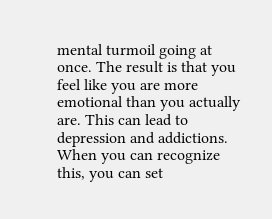mental turmoil going at once. The result is that you feel like you are more emotional than you actually are. This can lead to depression and addictions. When you can recognize this, you can set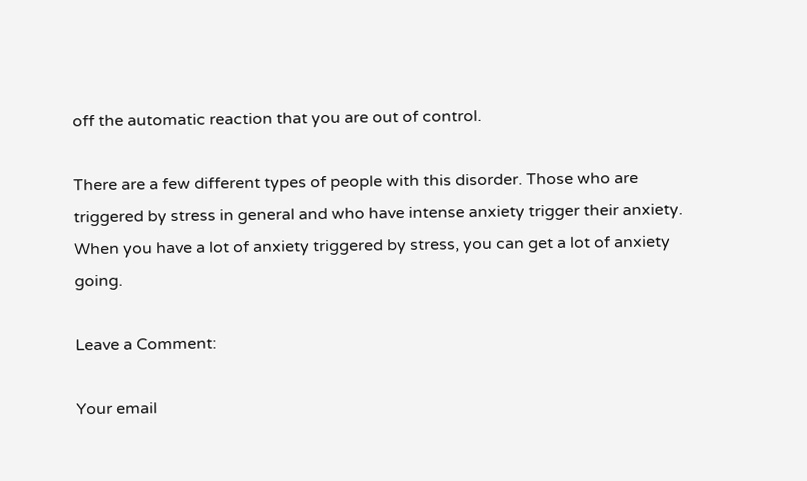off the automatic reaction that you are out of control.

There are a few different types of people with this disorder. Those who are triggered by stress in general and who have intense anxiety trigger their anxiety. When you have a lot of anxiety triggered by stress, you can get a lot of anxiety going.

Leave a Comment:

Your email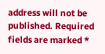address will not be published. Required fields are marked *